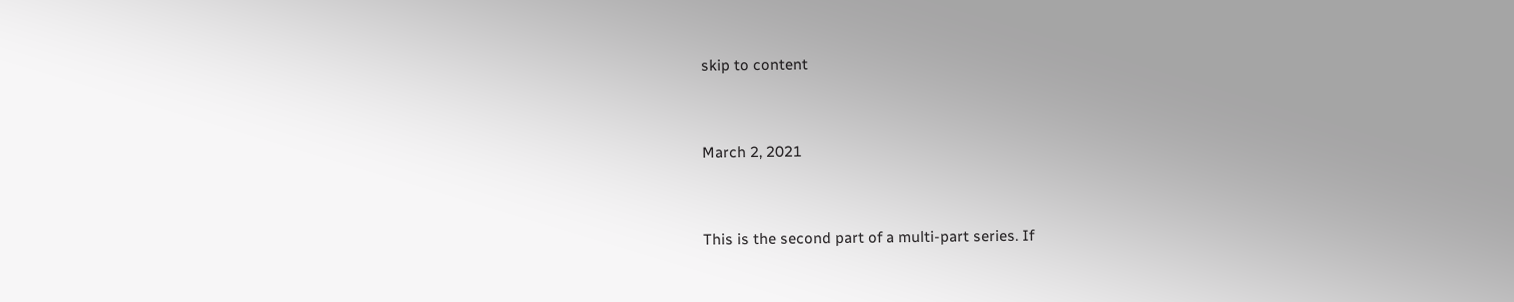skip to content


March 2, 2021


This is the second part of a multi-part series. If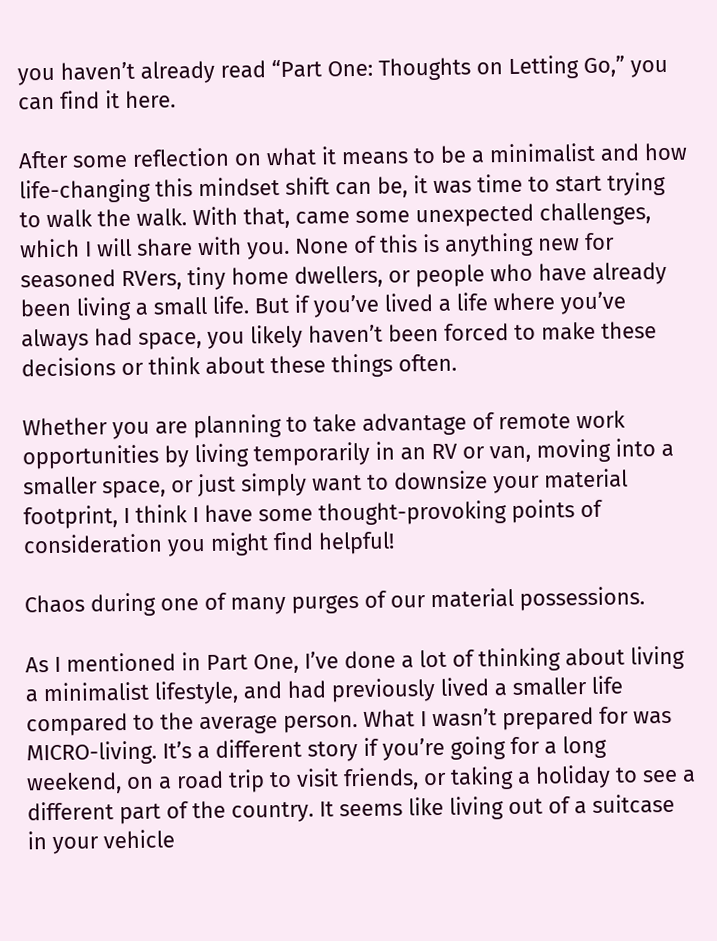you haven’t already read “Part One: Thoughts on Letting Go,” you can find it here.

After some reflection on what it means to be a minimalist and how life-changing this mindset shift can be, it was time to start trying to walk the walk. With that, came some unexpected challenges, which I will share with you. None of this is anything new for seasoned RVers, tiny home dwellers, or people who have already been living a small life. But if you’ve lived a life where you’ve always had space, you likely haven’t been forced to make these decisions or think about these things often.

Whether you are planning to take advantage of remote work opportunities by living temporarily in an RV or van, moving into a smaller space, or just simply want to downsize your material footprint, I think I have some thought-provoking points of consideration you might find helpful!

Chaos during one of many purges of our material possessions.

As I mentioned in Part One, I’ve done a lot of thinking about living a minimalist lifestyle, and had previously lived a smaller life compared to the average person. What I wasn’t prepared for was MICRO-living. It’s a different story if you’re going for a long weekend, on a road trip to visit friends, or taking a holiday to see a different part of the country. It seems like living out of a suitcase in your vehicle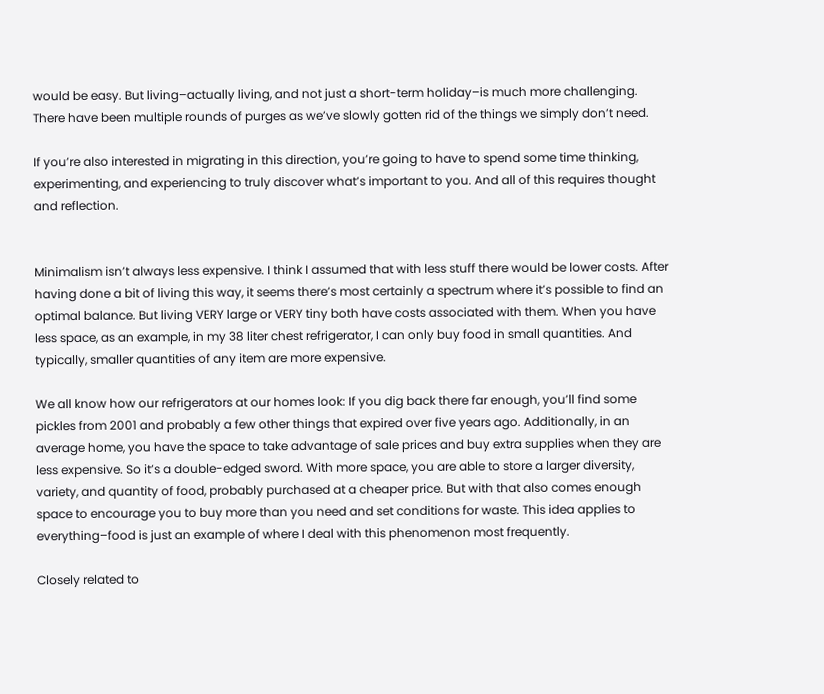would be easy. But living–actually living, and not just a short-term holiday–is much more challenging. There have been multiple rounds of purges as we’ve slowly gotten rid of the things we simply don’t need.

If you’re also interested in migrating in this direction, you’re going to have to spend some time thinking, experimenting, and experiencing to truly discover what’s important to you. And all of this requires thought and reflection.


Minimalism isn’t always less expensive. I think I assumed that with less stuff there would be lower costs. After having done a bit of living this way, it seems there’s most certainly a spectrum where it’s possible to find an optimal balance. But living VERY large or VERY tiny both have costs associated with them. When you have less space, as an example, in my 38 liter chest refrigerator, I can only buy food in small quantities. And typically, smaller quantities of any item are more expensive.

We all know how our refrigerators at our homes look: If you dig back there far enough, you’ll find some pickles from 2001 and probably a few other things that expired over five years ago. Additionally, in an average home, you have the space to take advantage of sale prices and buy extra supplies when they are less expensive. So it’s a double-edged sword. With more space, you are able to store a larger diversity, variety, and quantity of food, probably purchased at a cheaper price. But with that also comes enough space to encourage you to buy more than you need and set conditions for waste. This idea applies to everything–food is just an example of where I deal with this phenomenon most frequently.

Closely related to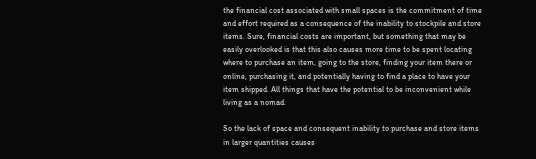the financial cost associated with small spaces is the commitment of time and effort required as a consequence of the inability to stockpile and store items. Sure, financial costs are important, but something that may be easily overlooked is that this also causes more time to be spent locating where to purchase an item, going to the store, finding your item there or online, purchasing it, and potentially having to find a place to have your item shipped. All things that have the potential to be inconvenient while living as a nomad.

So the lack of space and consequent inability to purchase and store items in larger quantities causes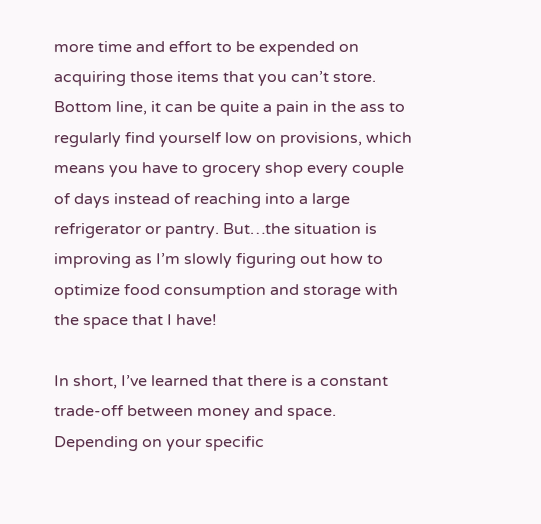more time and effort to be expended on acquiring those items that you can’t store. Bottom line, it can be quite a pain in the ass to regularly find yourself low on provisions, which means you have to grocery shop every couple of days instead of reaching into a large refrigerator or pantry. But…the situation is improving as I’m slowly figuring out how to optimize food consumption and storage with the space that I have!

In short, I’ve learned that there is a constant trade-off between money and space. Depending on your specific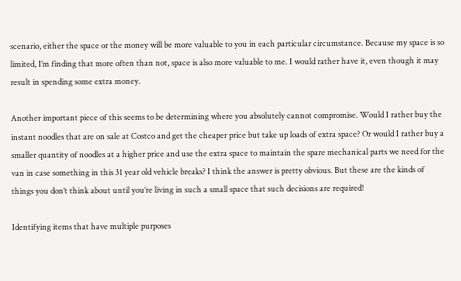scenario, either the space or the money will be more valuable to you in each particular circumstance. Because my space is so limited, I’m finding that more often than not, space is also more valuable to me. I would rather have it, even though it may result in spending some extra money.

Another important piece of this seems to be determining where you absolutely cannot compromise. Would I rather buy the instant noodles that are on sale at Costco and get the cheaper price but take up loads of extra space? Or would I rather buy a smaller quantity of noodles at a higher price and use the extra space to maintain the spare mechanical parts we need for the van in case something in this 31 year old vehicle breaks? I think the answer is pretty obvious. But these are the kinds of things you don’t think about until you’re living in such a small space that such decisions are required!

Identifying items that have multiple purposes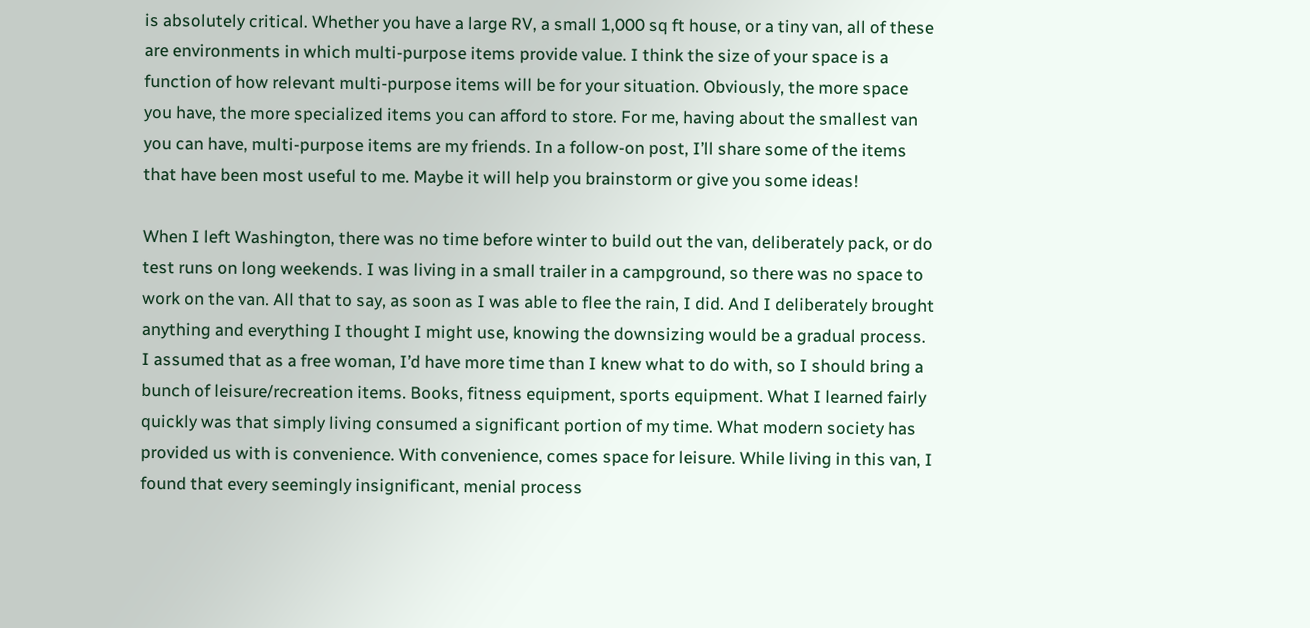is absolutely critical. Whether you have a large RV, a small 1,000 sq ft house, or a tiny van, all of these are environments in which multi-purpose items provide value. I think the size of your space is a function of how relevant multi-purpose items will be for your situation. Obviously, the more space you have, the more specialized items you can afford to store. For me, having about the smallest van you can have, multi-purpose items are my friends. In a follow-on post, I’ll share some of the items that have been most useful to me. Maybe it will help you brainstorm or give you some ideas!

When I left Washington, there was no time before winter to build out the van, deliberately pack, or do test runs on long weekends. I was living in a small trailer in a campground, so there was no space to work on the van. All that to say, as soon as I was able to flee the rain, I did. And I deliberately brought anything and everything I thought I might use, knowing the downsizing would be a gradual process. I assumed that as a free woman, I’d have more time than I knew what to do with, so I should bring a bunch of leisure/recreation items. Books, fitness equipment, sports equipment. What I learned fairly quickly was that simply living consumed a significant portion of my time. What modern society has provided us with is convenience. With convenience, comes space for leisure. While living in this van, I found that every seemingly insignificant, menial process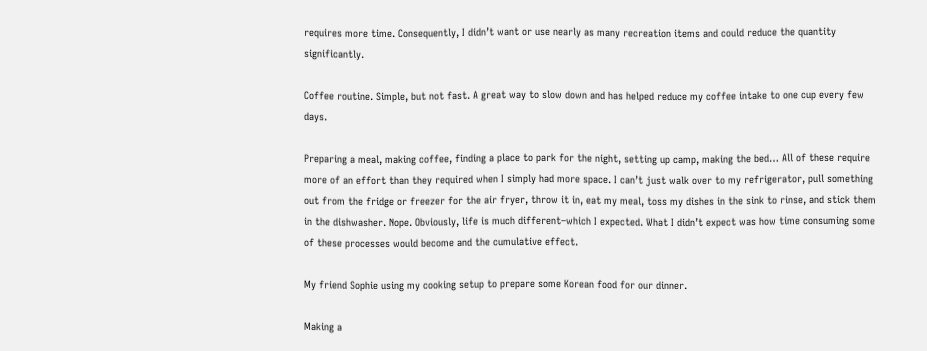requires more time. Consequently, I didn’t want or use nearly as many recreation items and could reduce the quantity significantly.

Coffee routine. Simple, but not fast. A great way to slow down and has helped reduce my coffee intake to one cup every few days.

Preparing a meal, making coffee, finding a place to park for the night, setting up camp, making the bed… All of these require more of an effort than they required when I simply had more space. I can’t just walk over to my refrigerator, pull something out from the fridge or freezer for the air fryer, throw it in, eat my meal, toss my dishes in the sink to rinse, and stick them in the dishwasher. Nope. Obviously, life is much different–which I expected. What I didn’t expect was how time consuming some of these processes would become and the cumulative effect.

My friend Sophie using my cooking setup to prepare some Korean food for our dinner.

Making a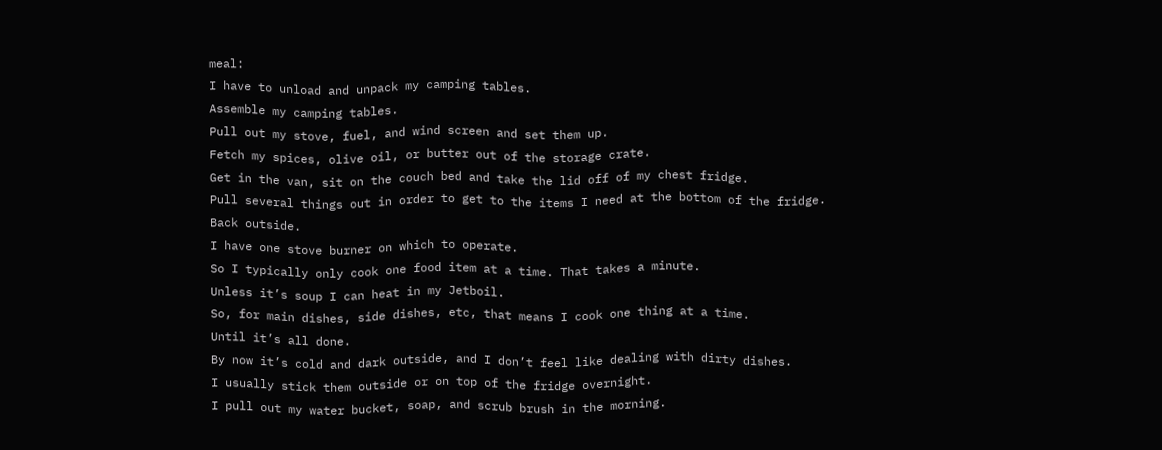meal:
I have to unload and unpack my camping tables.
Assemble my camping tables.
Pull out my stove, fuel, and wind screen and set them up.
Fetch my spices, olive oil, or butter out of the storage crate.
Get in the van, sit on the couch bed and take the lid off of my chest fridge.
Pull several things out in order to get to the items I need at the bottom of the fridge.
Back outside.
I have one stove burner on which to operate.
So I typically only cook one food item at a time. That takes a minute.
Unless it’s soup I can heat in my Jetboil.
So, for main dishes, side dishes, etc, that means I cook one thing at a time.
Until it’s all done.
By now it’s cold and dark outside, and I don’t feel like dealing with dirty dishes.
I usually stick them outside or on top of the fridge overnight.
I pull out my water bucket, soap, and scrub brush in the morning.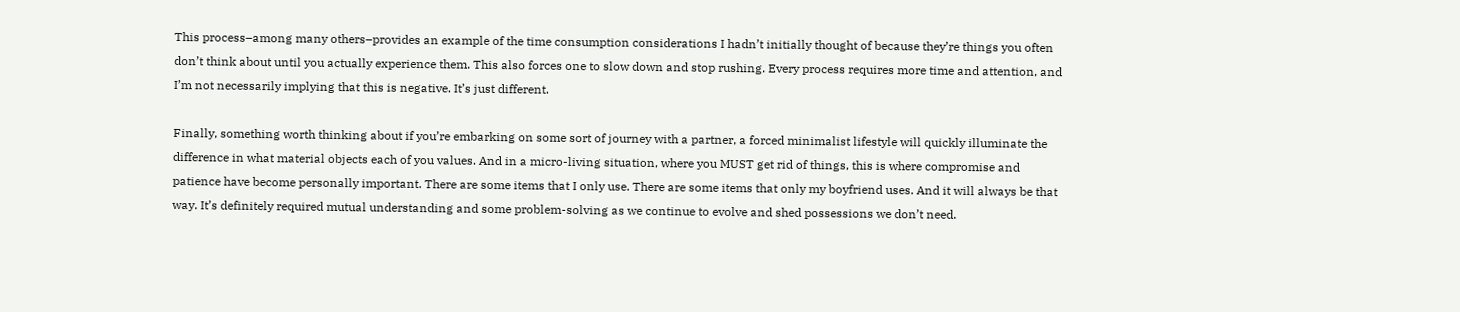This process–among many others–provides an example of the time consumption considerations I hadn’t initially thought of because they’re things you often don’t think about until you actually experience them. This also forces one to slow down and stop rushing. Every process requires more time and attention, and I’m not necessarily implying that this is negative. It’s just different.

Finally, something worth thinking about if you’re embarking on some sort of journey with a partner, a forced minimalist lifestyle will quickly illuminate the difference in what material objects each of you values. And in a micro-living situation, where you MUST get rid of things, this is where compromise and patience have become personally important. There are some items that I only use. There are some items that only my boyfriend uses. And it will always be that way. It’s definitely required mutual understanding and some problem-solving as we continue to evolve and shed possessions we don’t need.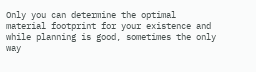Only you can determine the optimal material footprint for your existence and while planning is good, sometimes the only way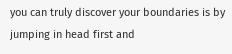you can truly discover your boundaries is by jumping in head first and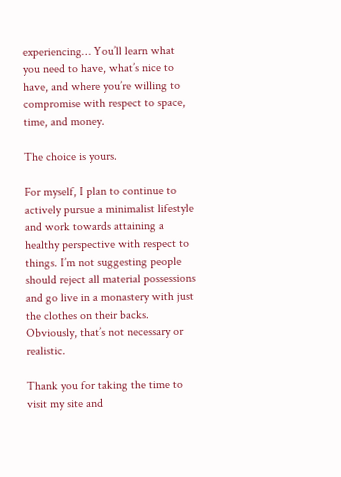experiencing… You’ll learn what you need to have, what’s nice to have, and where you’re willing to compromise with respect to space, time, and money.

The choice is yours.

For myself, I plan to continue to actively pursue a minimalist lifestyle and work towards attaining a healthy perspective with respect to things. I’m not suggesting people should reject all material possessions and go live in a monastery with just the clothes on their backs. Obviously, that’s not necessary or realistic.

Thank you for taking the time to visit my site and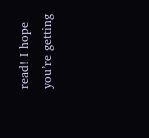read! I hope you’re getting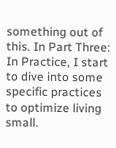something out of this. In Part Three: In Practice, I start to dive into some specific practices to optimize living small.